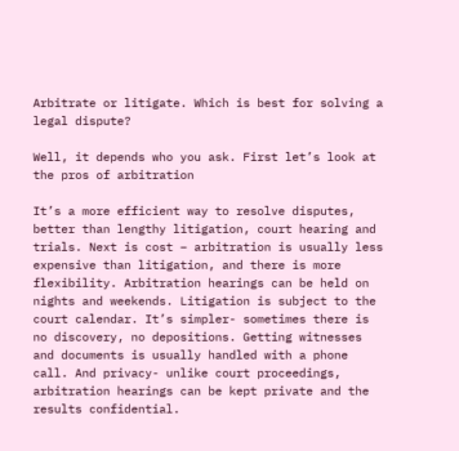Arbitrate or litigate. Which is best for solving a legal dispute?

Well, it depends who you ask. First let’s look at the pros of arbitration

It’s a more efficient way to resolve disputes, better than lengthy litigation, court hearing and trials. Next is cost – arbitration is usually less expensive than litigation, and there is more flexibility. Arbitration hearings can be held on nights and weekends. Litigation is subject to the court calendar. It’s simpler- sometimes there is no discovery, no depositions. Getting witnesses and documents is usually handled with a phone call. And privacy- unlike court proceedings, arbitration hearings can be kept private and the results confidential.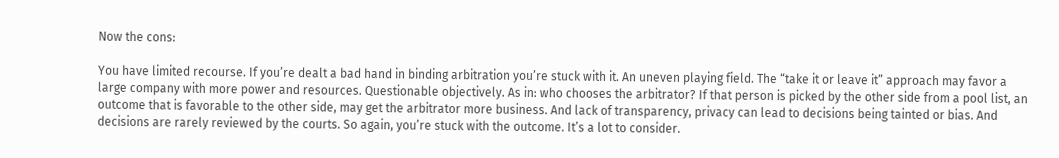Now the cons:

You have limited recourse. If you’re dealt a bad hand in binding arbitration you’re stuck with it. An uneven playing field. The “take it or leave it” approach may favor a large company with more power and resources. Questionable objectively. As in: who chooses the arbitrator? If that person is picked by the other side from a pool list, an outcome that is favorable to the other side, may get the arbitrator more business. And lack of transparency, privacy can lead to decisions being tainted or bias. And decisions are rarely reviewed by the courts. So again, you’re stuck with the outcome. It’s a lot to consider.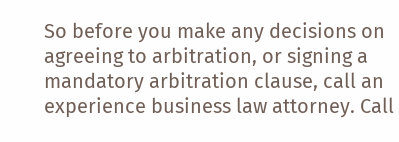So before you make any decisions on agreeing to arbitration, or signing a mandatory arbitration clause, call an experience business law attorney. Call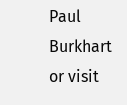Paul Burkhart or visit